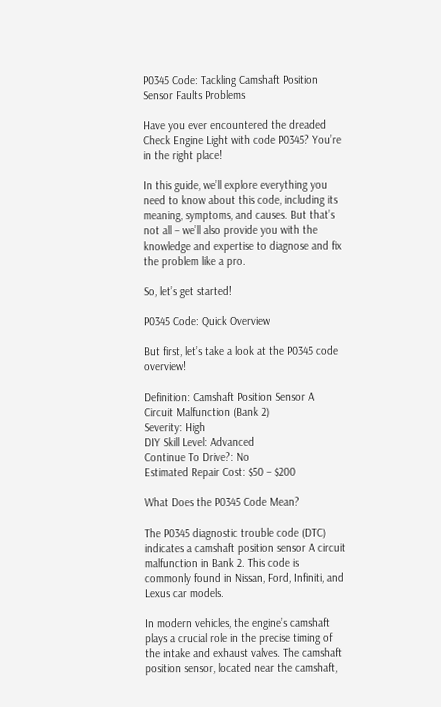P0345 Code: Tackling Camshaft Position Sensor Faults Problems

Have you ever encountered the dreaded Check Engine Light with code P0345? You’re in the right place!

In this guide, we’ll explore everything you need to know about this code, including its meaning, symptoms, and causes. But that’s not all – we’ll also provide you with the knowledge and expertise to diagnose and fix the problem like a pro.

So, let’s get started!

P0345 Code: Quick Overview

But first, let’s take a look at the P0345 code overview!

Definition: Camshaft Position Sensor A Circuit Malfunction (Bank 2)
Severity: High
DIY Skill Level: Advanced
Continue To Drive?: No
Estimated Repair Cost: $50 – $200

What Does the P0345 Code Mean?

The P0345 diagnostic trouble code (DTC) indicates a camshaft position sensor A circuit malfunction in Bank 2. This code is commonly found in Nissan, Ford, Infiniti, and Lexus car models.

In modern vehicles, the engine’s camshaft plays a crucial role in the precise timing of the intake and exhaust valves. The camshaft position sensor, located near the camshaft,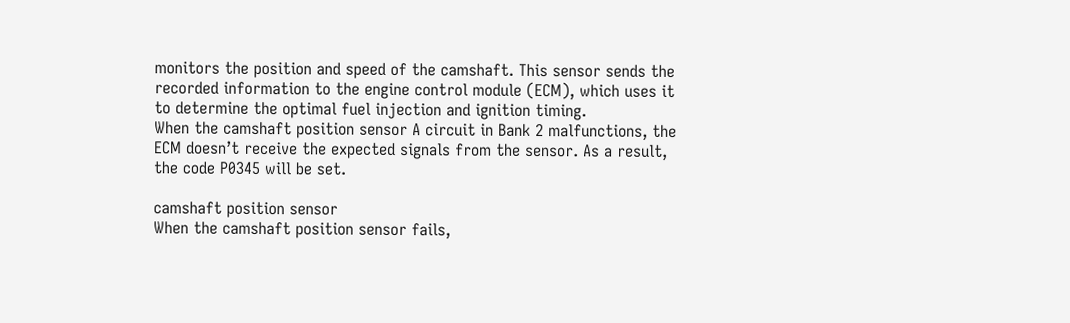monitors the position and speed of the camshaft. This sensor sends the recorded information to the engine control module (ECM), which uses it to determine the optimal fuel injection and ignition timing.
When the camshaft position sensor A circuit in Bank 2 malfunctions, the ECM doesn’t receive the expected signals from the sensor. As a result, the code P0345 will be set.

camshaft position sensor
When the camshaft position sensor fails,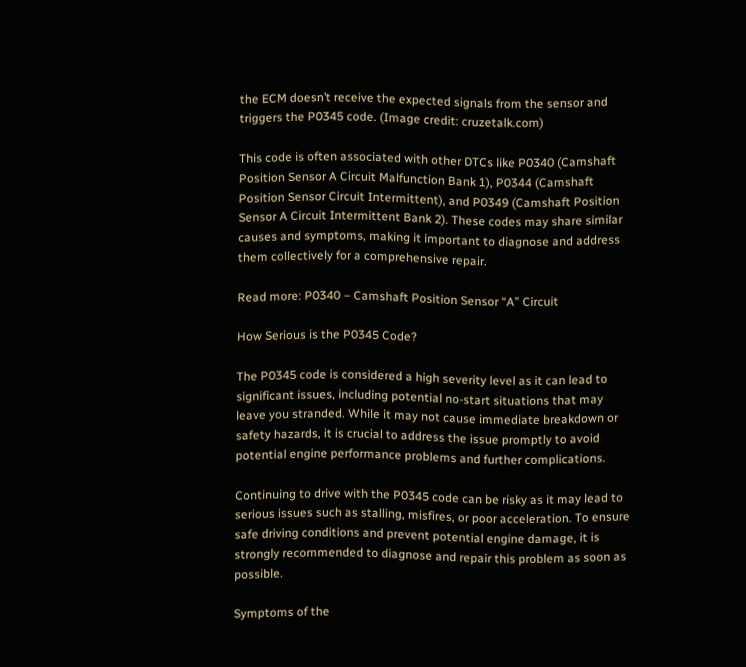the ECM doesn’t receive the expected signals from the sensor and triggers the P0345 code. (Image credit: cruzetalk.com)

This code is often associated with other DTCs like P0340 (Camshaft Position Sensor A Circuit Malfunction Bank 1), P0344 (Camshaft Position Sensor Circuit Intermittent), and P0349 (Camshaft Position Sensor A Circuit Intermittent Bank 2). These codes may share similar causes and symptoms, making it important to diagnose and address them collectively for a comprehensive repair.

Read more: P0340 – Camshaft Position Sensor “A” Circuit

How Serious is the P0345 Code?

The P0345 code is considered a high severity level as it can lead to significant issues, including potential no-start situations that may leave you stranded. While it may not cause immediate breakdown or safety hazards, it is crucial to address the issue promptly to avoid potential engine performance problems and further complications.

Continuing to drive with the P0345 code can be risky as it may lead to serious issues such as stalling, misfires, or poor acceleration. To ensure safe driving conditions and prevent potential engine damage, it is strongly recommended to diagnose and repair this problem as soon as possible.

Symptoms of the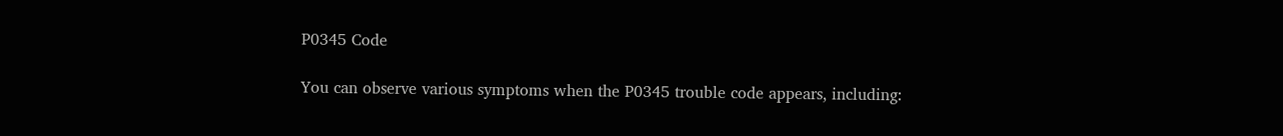P0345 Code

You can observe various symptoms when the P0345 trouble code appears, including: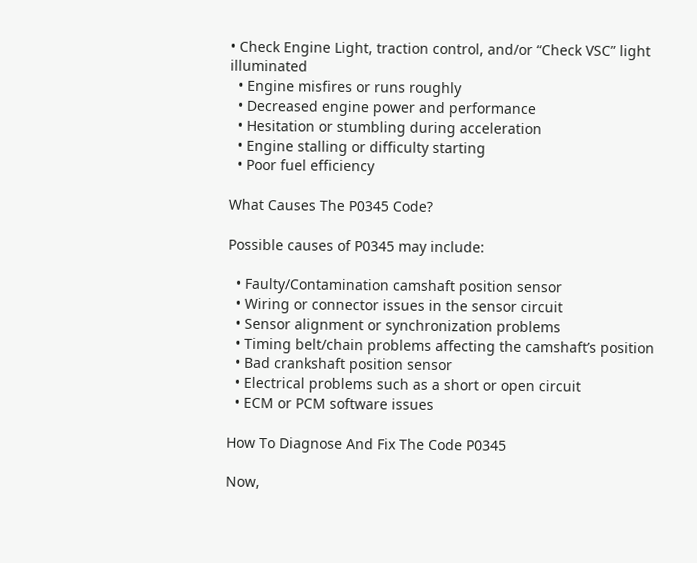• Check Engine Light, traction control, and/or “Check VSC” light illuminated
  • Engine misfires or runs roughly
  • Decreased engine power and performance
  • Hesitation or stumbling during acceleration
  • Engine stalling or difficulty starting
  • Poor fuel efficiency

What Causes The P0345 Code?

Possible causes of P0345 may include:

  • Faulty/Contamination camshaft position sensor
  • Wiring or connector issues in the sensor circuit
  • Sensor alignment or synchronization problems
  • Timing belt/chain problems affecting the camshaft’s position
  • Bad crankshaft position sensor
  • Electrical problems such as a short or open circuit
  • ECM or PCM software issues

How To Diagnose And Fix The Code P0345

Now,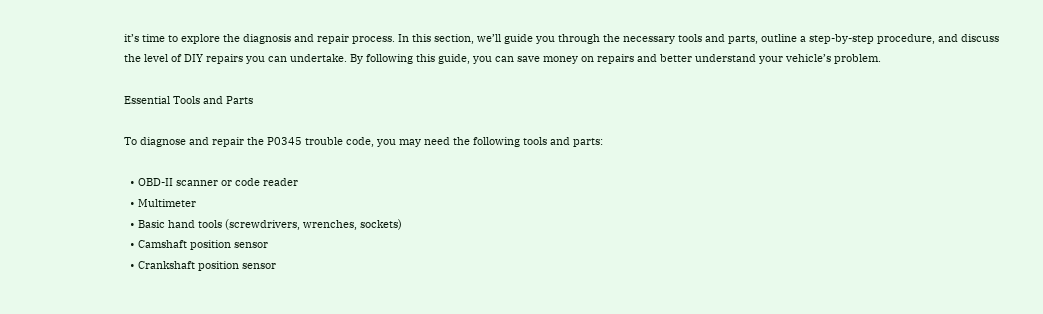it’s time to explore the diagnosis and repair process. In this section, we’ll guide you through the necessary tools and parts, outline a step-by-step procedure, and discuss the level of DIY repairs you can undertake. By following this guide, you can save money on repairs and better understand your vehicle’s problem.

Essential Tools and Parts

To diagnose and repair the P0345 trouble code, you may need the following tools and parts:

  • OBD-II scanner or code reader
  • Multimeter
  • Basic hand tools (screwdrivers, wrenches, sockets)
  • Camshaft position sensor
  • Crankshaft position sensor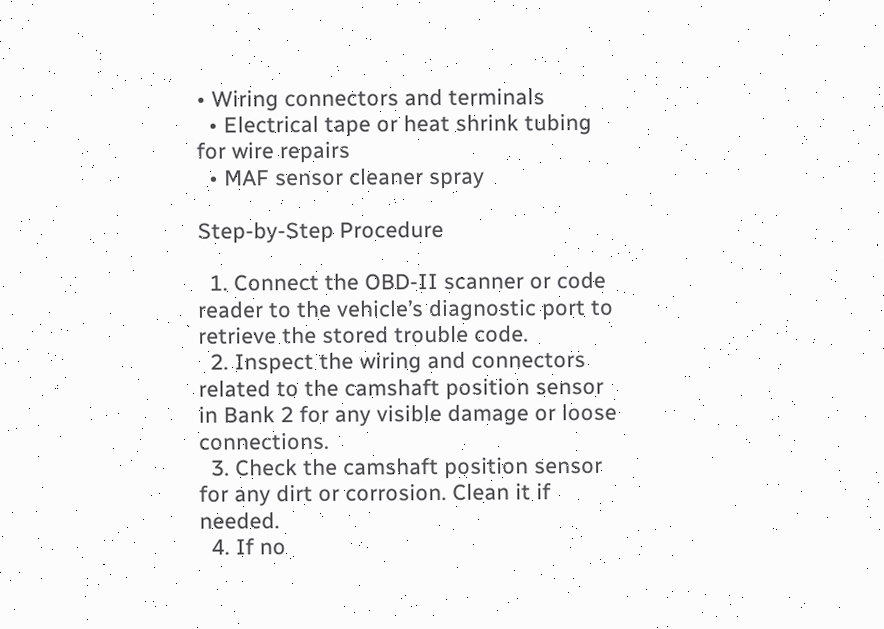• Wiring connectors and terminals
  • Electrical tape or heat shrink tubing for wire repairs
  • MAF sensor cleaner spray

Step-by-Step Procedure

  1. Connect the OBD-II scanner or code reader to the vehicle’s diagnostic port to retrieve the stored trouble code.
  2. Inspect the wiring and connectors related to the camshaft position sensor in Bank 2 for any visible damage or loose connections.
  3. Check the camshaft position sensor for any dirt or corrosion. Clean it if needed.
  4. If no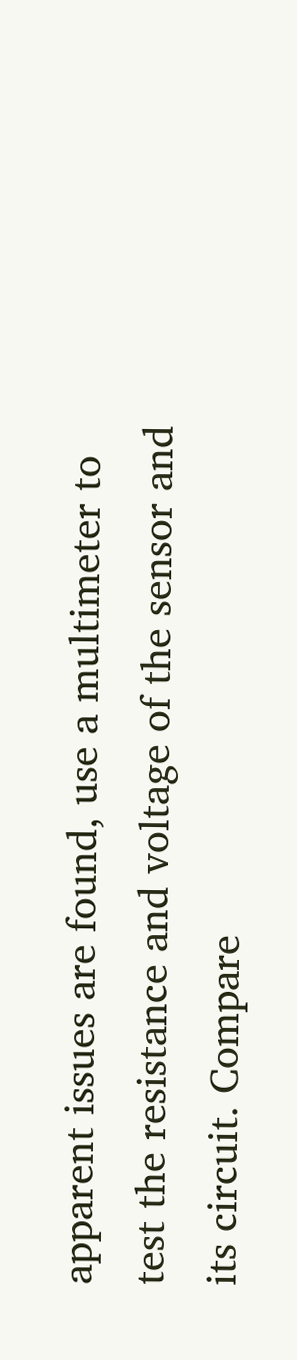apparent issues are found, use a multimeter to test the resistance and voltage of the sensor and its circuit. Compare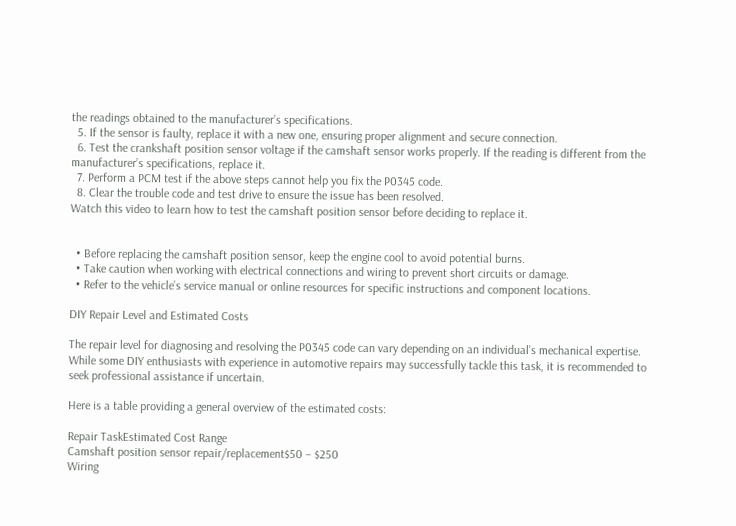the readings obtained to the manufacturer’s specifications.
  5. If the sensor is faulty, replace it with a new one, ensuring proper alignment and secure connection.
  6. Test the crankshaft position sensor voltage if the camshaft sensor works properly. If the reading is different from the manufacturer’s specifications, replace it.
  7. Perform a PCM test if the above steps cannot help you fix the P0345 code.
  8. Clear the trouble code and test drive to ensure the issue has been resolved.
Watch this video to learn how to test the camshaft position sensor before deciding to replace it.


  • Before replacing the camshaft position sensor, keep the engine cool to avoid potential burns.
  • Take caution when working with electrical connections and wiring to prevent short circuits or damage.
  • Refer to the vehicle’s service manual or online resources for specific instructions and component locations.

DIY Repair Level and Estimated Costs

The repair level for diagnosing and resolving the P0345 code can vary depending on an individual’s mechanical expertise. While some DIY enthusiasts with experience in automotive repairs may successfully tackle this task, it is recommended to seek professional assistance if uncertain.

Here is a table providing a general overview of the estimated costs:

Repair TaskEstimated Cost Range
Camshaft position sensor repair/replacement$50 – $250
Wiring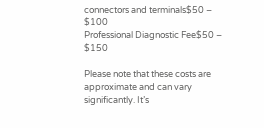connectors and terminals$50 – $100
Professional Diagnostic Fee$50 – $150

Please note that these costs are approximate and can vary significantly. It’s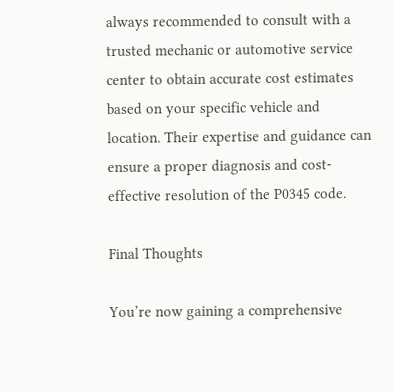always recommended to consult with a trusted mechanic or automotive service center to obtain accurate cost estimates based on your specific vehicle and location. Their expertise and guidance can ensure a proper diagnosis and cost-effective resolution of the P0345 code.

Final Thoughts

You’re now gaining a comprehensive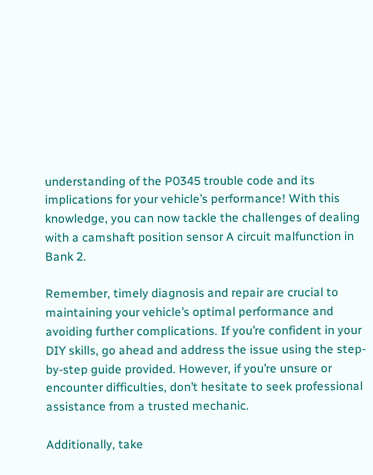understanding of the P0345 trouble code and its implications for your vehicle’s performance! With this knowledge, you can now tackle the challenges of dealing with a camshaft position sensor A circuit malfunction in Bank 2.

Remember, timely diagnosis and repair are crucial to maintaining your vehicle’s optimal performance and avoiding further complications. If you’re confident in your DIY skills, go ahead and address the issue using the step-by-step guide provided. However, if you’re unsure or encounter difficulties, don’t hesitate to seek professional assistance from a trusted mechanic.

Additionally, take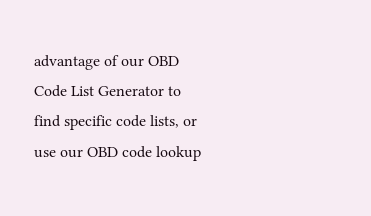advantage of our OBD Code List Generator to find specific code lists, or use our OBD code lookup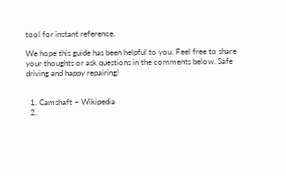tool for instant reference.

We hope this guide has been helpful to you. Feel free to share your thoughts or ask questions in the comments below. Safe driving and happy repairing!


  1. Camshaft – Wikipedia
  2.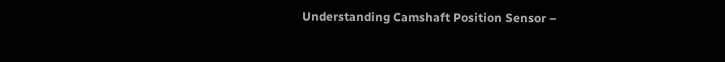Understanding Camshaft Position Sensor –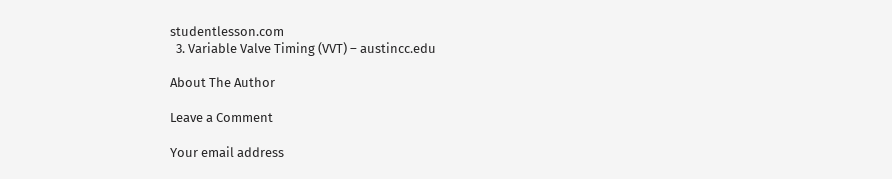studentlesson.com
  3. Variable Valve Timing (VVT) – austincc.edu

About The Author

Leave a Comment

Your email address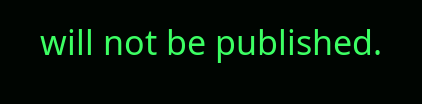will not be published.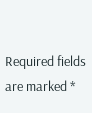Required fields are marked *